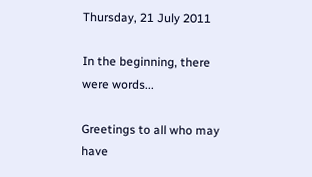Thursday, 21 July 2011

In the beginning, there were words...

Greetings to all who may have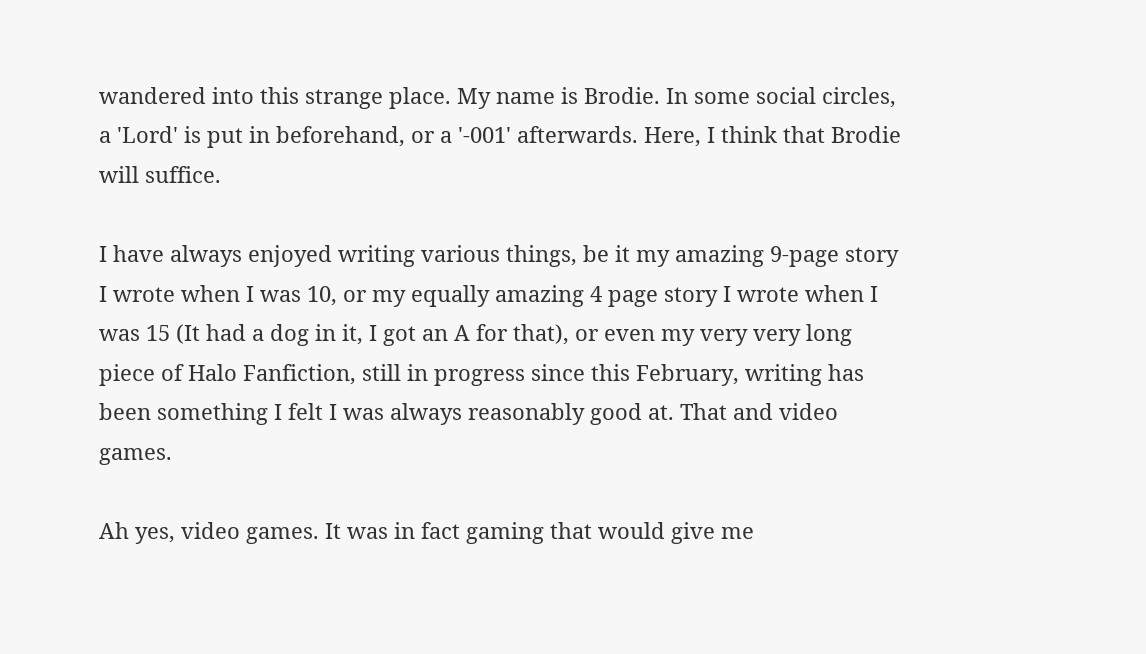wandered into this strange place. My name is Brodie. In some social circles, a 'Lord' is put in beforehand, or a '-001' afterwards. Here, I think that Brodie will suffice.

I have always enjoyed writing various things, be it my amazing 9-page story I wrote when I was 10, or my equally amazing 4 page story I wrote when I was 15 (It had a dog in it, I got an A for that), or even my very very long piece of Halo Fanfiction, still in progress since this February, writing has been something I felt I was always reasonably good at. That and video games.

Ah yes, video games. It was in fact gaming that would give me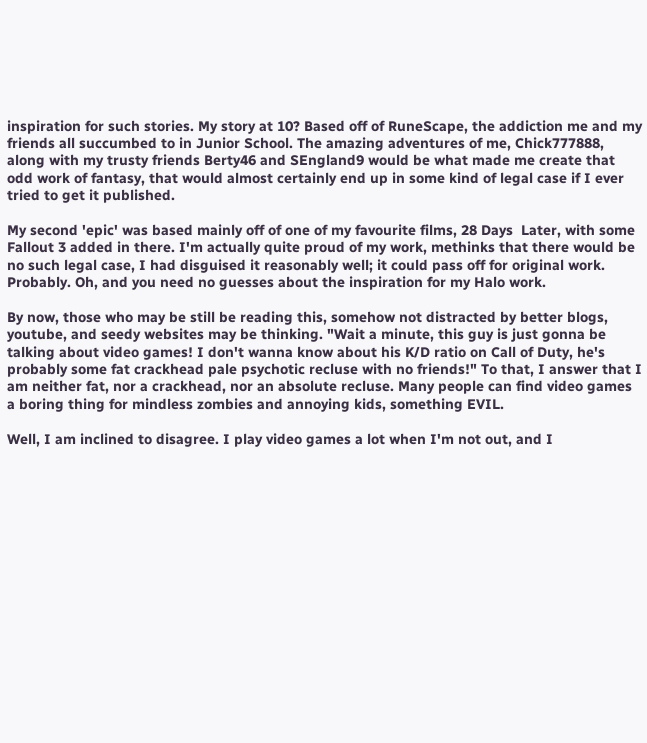inspiration for such stories. My story at 10? Based off of RuneScape, the addiction me and my friends all succumbed to in Junior School. The amazing adventures of me, Chick777888, along with my trusty friends Berty46 and SEngland9 would be what made me create that odd work of fantasy, that would almost certainly end up in some kind of legal case if I ever tried to get it published.

My second 'epic' was based mainly off of one of my favourite films, 28 Days  Later, with some Fallout 3 added in there. I'm actually quite proud of my work, methinks that there would be no such legal case, I had disguised it reasonably well; it could pass off for original work. Probably. Oh, and you need no guesses about the inspiration for my Halo work.

By now, those who may be still be reading this, somehow not distracted by better blogs, youtube, and seedy websites may be thinking. "Wait a minute, this guy is just gonna be talking about video games! I don't wanna know about his K/D ratio on Call of Duty, he's probably some fat crackhead pale psychotic recluse with no friends!" To that, I answer that I am neither fat, nor a crackhead, nor an absolute recluse. Many people can find video games a boring thing for mindless zombies and annoying kids, something EVIL.

Well, I am inclined to disagree. I play video games a lot when I'm not out, and I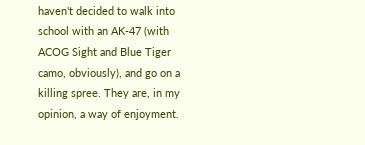haven't decided to walk into school with an AK-47 (with ACOG Sight and Blue Tiger camo, obviously), and go on a killing spree. They are, in my opinion, a way of enjoyment.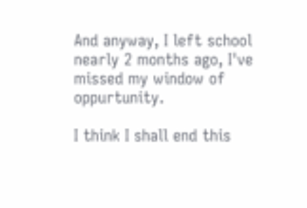And anyway, I left school nearly 2 months ago, I've missed my window of oppurtunity.

I think I shall end this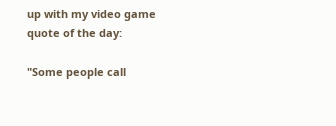up with my video game quote of the day:

"Some people call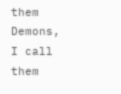them Demons, I call them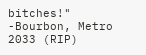bitches!"
-Bourbon, Metro 2033 (RIP)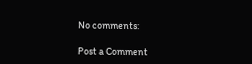No comments:

Post a Comment